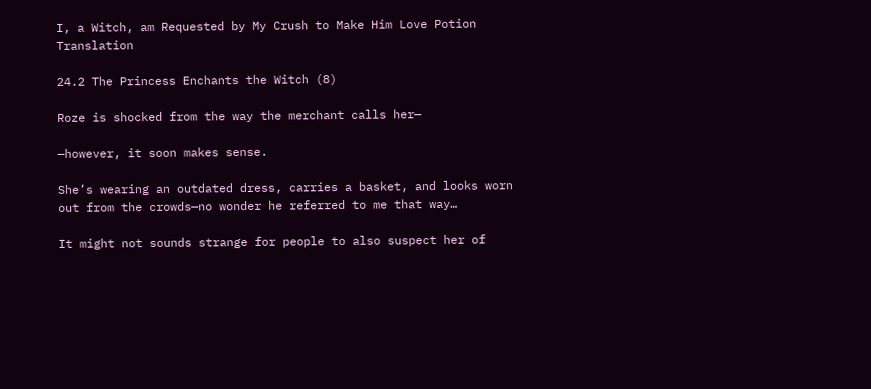I, a Witch, am Requested by My Crush to Make Him Love Potion Translation

24.2 The Princess Enchants the Witch (8)

Roze is shocked from the way the merchant calls her—

—however, it soon makes sense.

She’s wearing an outdated dress, carries a basket, and looks worn out from the crowds—no wonder he referred to me that way…

It might not sounds strange for people to also suspect her of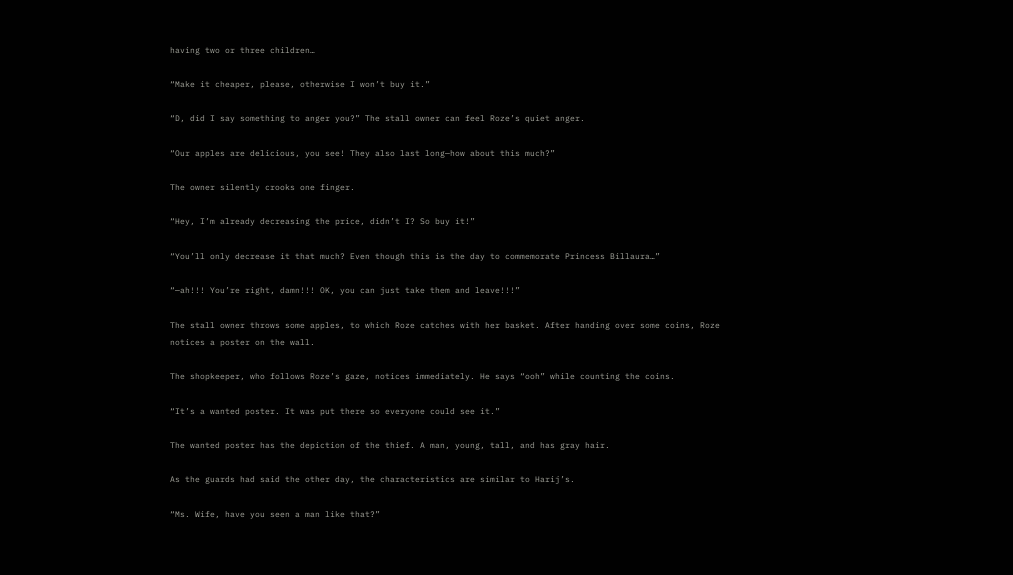having two or three children…

“Make it cheaper, please, otherwise I won’t buy it.”

“D, did I say something to anger you?” The stall owner can feel Roze’s quiet anger.

“Our apples are delicious, you see! They also last long—how about this much?”

The owner silently crooks one finger.

“Hey, I’m already decreasing the price, didn’t I? So buy it!”

“You’ll only decrease it that much? Even though this is the day to commemorate Princess Billaura…”

“—ah!!! You’re right, damn!!! OK, you can just take them and leave!!!”

The stall owner throws some apples, to which Roze catches with her basket. After handing over some coins, Roze notices a poster on the wall.

The shopkeeper, who follows Roze’s gaze, notices immediately. He says “ooh” while counting the coins.

“It’s a wanted poster. It was put there so everyone could see it.”

The wanted poster has the depiction of the thief. A man, young, tall, and has gray hair.

As the guards had said the other day, the characteristics are similar to Harij’s.

“Ms. Wife, have you seen a man like that?”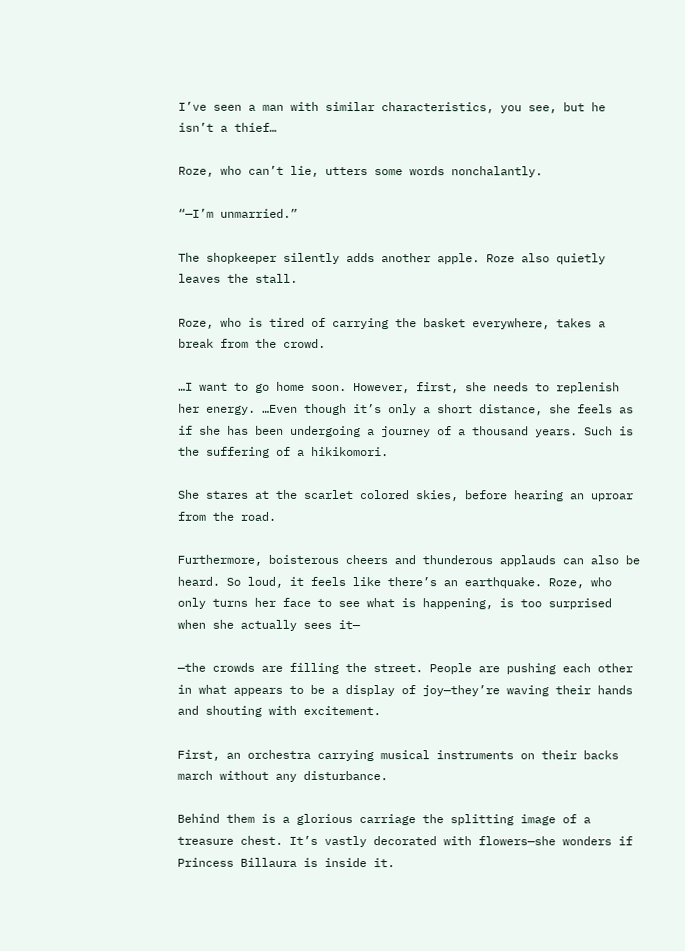I’ve seen a man with similar characteristics, you see, but he isn’t a thief…

Roze, who can’t lie, utters some words nonchalantly.

“—I’m unmarried.”

The shopkeeper silently adds another apple. Roze also quietly leaves the stall.

Roze, who is tired of carrying the basket everywhere, takes a break from the crowd.

…I want to go home soon. However, first, she needs to replenish her energy. …Even though it’s only a short distance, she feels as if she has been undergoing a journey of a thousand years. Such is the suffering of a hikikomori.

She stares at the scarlet colored skies, before hearing an uproar from the road.

Furthermore, boisterous cheers and thunderous applauds can also be heard. So loud, it feels like there’s an earthquake. Roze, who only turns her face to see what is happening, is too surprised when she actually sees it—

—the crowds are filling the street. People are pushing each other in what appears to be a display of joy—they’re waving their hands and shouting with excitement.

First, an orchestra carrying musical instruments on their backs march without any disturbance.

Behind them is a glorious carriage the splitting image of a treasure chest. It’s vastly decorated with flowers—she wonders if Princess Billaura is inside it.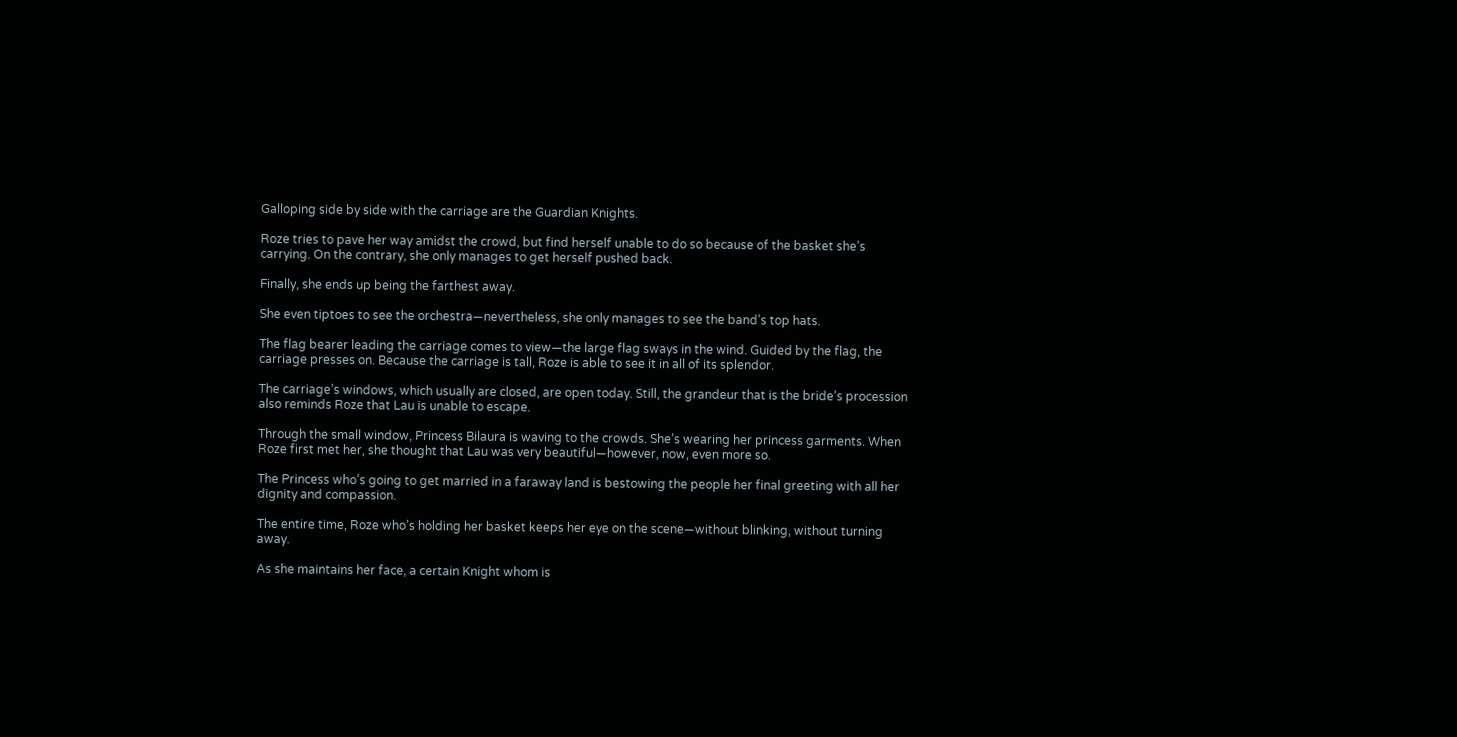Galloping side by side with the carriage are the Guardian Knights.

Roze tries to pave her way amidst the crowd, but find herself unable to do so because of the basket she’s carrying. On the contrary, she only manages to get herself pushed back.

Finally, she ends up being the farthest away.

She even tiptoes to see the orchestra—nevertheless, she only manages to see the band’s top hats.

The flag bearer leading the carriage comes to view—the large flag sways in the wind. Guided by the flag, the carriage presses on. Because the carriage is tall, Roze is able to see it in all of its splendor.

The carriage’s windows, which usually are closed, are open today. Still, the grandeur that is the bride’s procession also reminds Roze that Lau is unable to escape.

Through the small window, Princess Bilaura is waving to the crowds. She’s wearing her princess garments. When Roze first met her, she thought that Lau was very beautiful—however, now, even more so.

The Princess who’s going to get married in a faraway land is bestowing the people her final greeting with all her dignity and compassion.

The entire time, Roze who’s holding her basket keeps her eye on the scene—without blinking, without turning away.

As she maintains her face, a certain Knight whom is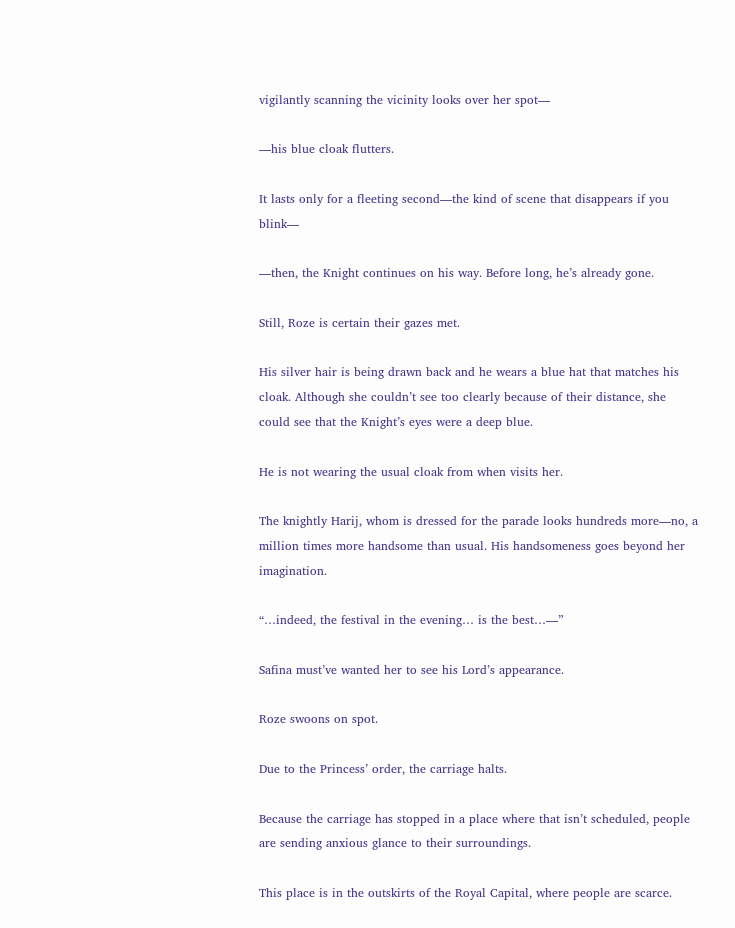vigilantly scanning the vicinity looks over her spot—

—his blue cloak flutters.

It lasts only for a fleeting second—the kind of scene that disappears if you blink—

—then, the Knight continues on his way. Before long, he’s already gone.

Still, Roze is certain their gazes met.

His silver hair is being drawn back and he wears a blue hat that matches his cloak. Although she couldn’t see too clearly because of their distance, she could see that the Knight’s eyes were a deep blue.

He is not wearing the usual cloak from when visits her.

The knightly Harij, whom is dressed for the parade looks hundreds more—no, a million times more handsome than usual. His handsomeness goes beyond her imagination.

“…indeed, the festival in the evening… is the best…—”

Safina must’ve wanted her to see his Lord’s appearance.

Roze swoons on spot.

Due to the Princess’ order, the carriage halts.

Because the carriage has stopped in a place where that isn’t scheduled, people are sending anxious glance to their surroundings.

This place is in the outskirts of the Royal Capital, where people are scarce.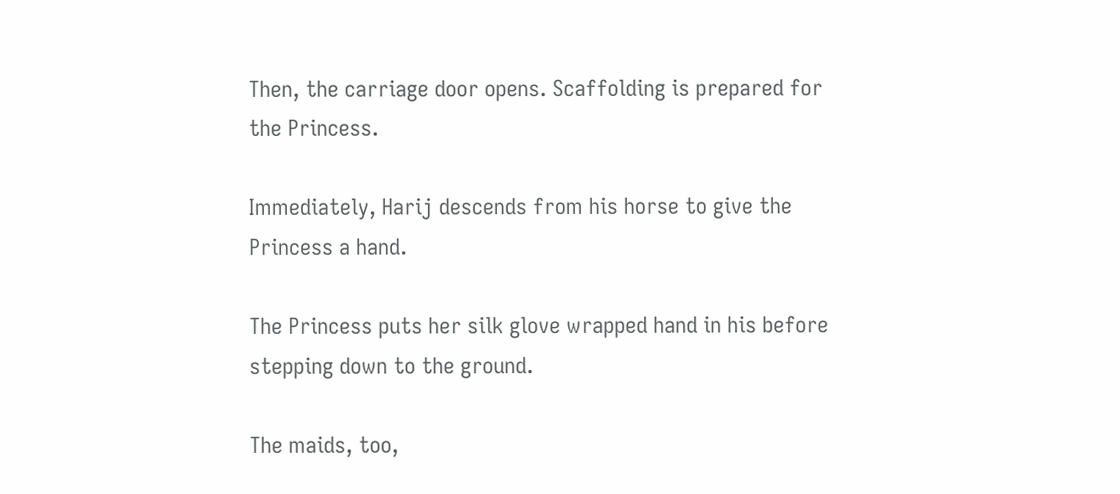Then, the carriage door opens. Scaffolding is prepared for the Princess.

Immediately, Harij descends from his horse to give the Princess a hand.

The Princess puts her silk glove wrapped hand in his before stepping down to the ground.

The maids, too,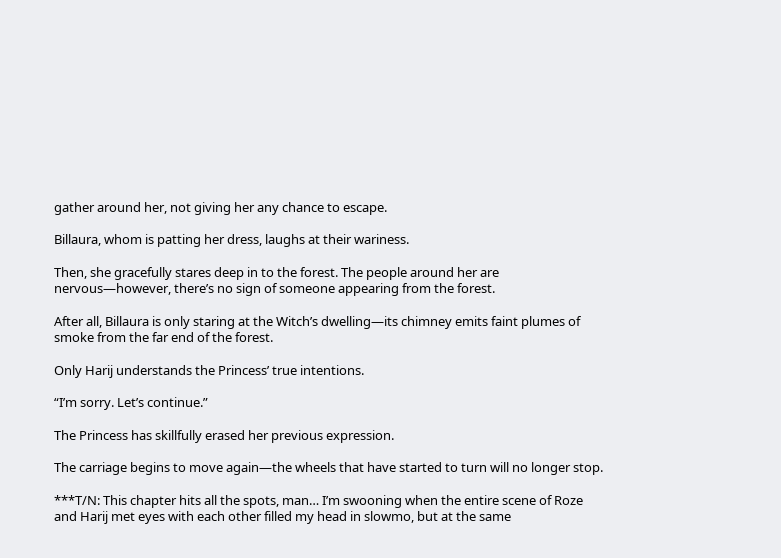gather around her, not giving her any chance to escape.

Billaura, whom is patting her dress, laughs at their wariness.

Then, she gracefully stares deep in to the forest. The people around her are nervous—however, there’s no sign of someone appearing from the forest.

After all, Billaura is only staring at the Witch’s dwelling—its chimney emits faint plumes of smoke from the far end of the forest.

Only Harij understands the Princess’ true intentions.

“I’m sorry. Let’s continue.”

The Princess has skillfully erased her previous expression.

The carriage begins to move again—the wheels that have started to turn will no longer stop.

***T/N: This chapter hits all the spots, man… I’m swooning when the entire scene of Roze and Harij met eyes with each other filled my head in slowmo, but at the same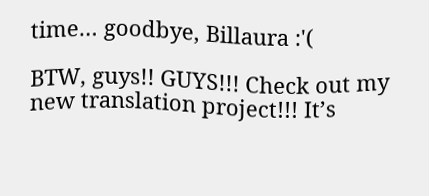time… goodbye, Billaura :'(

BTW, guys!! GUYS!!! Check out my new translation project!!! It’s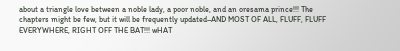about a triangle love between a noble lady, a poor noble, and an oresama prince!!! The chapters might be few, but it will be frequently updated–AND MOST OF ALL, FLUFF, FLUFF EVERYWHERE, RIGHT OFF THE BAT!!! wHAT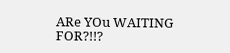ARe YOu WAITING FOR?!!?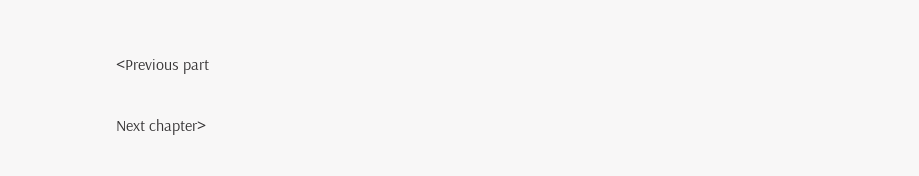<Previous part

Next chapter>